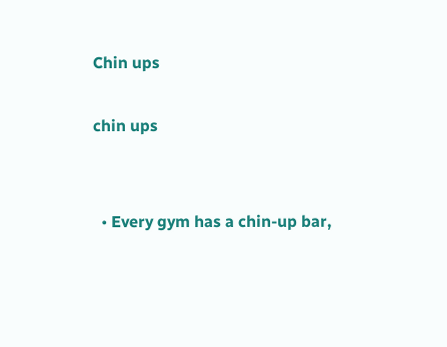Chin ups

chin ups


  • Every gym has a chin-up bar,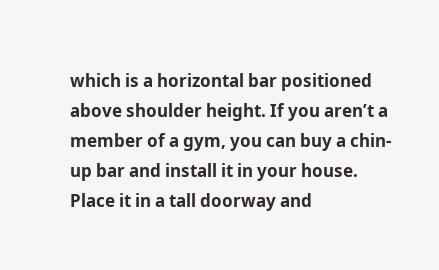which is a horizontal bar positioned above shoulder height. If you aren’t a member of a gym, you can buy a chin-up bar and install it in your house. Place it in a tall doorway and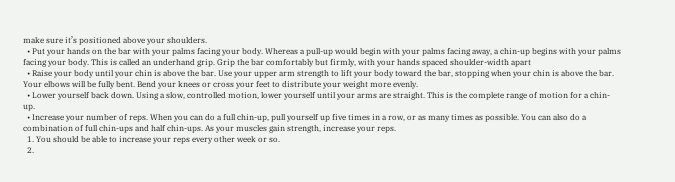make sure it’s positioned above your shoulders.
  • Put your hands on the bar with your palms facing your body. Whereas a pull-up would begin with your palms facing away, a chin-up begins with your palms facing your body. This is called an underhand grip. Grip the bar comfortably but firmly, with your hands spaced shoulder-width apart
  • Raise your body until your chin is above the bar. Use your upper arm strength to lift your body toward the bar, stopping when your chin is above the bar. Your elbows will be fully bent. Bend your knees or cross your feet to distribute your weight more evenly.
  • Lower yourself back down. Using a slow, controlled motion, lower yourself until your arms are straight. This is the complete range of motion for a chin-up.
  • Increase your number of reps. When you can do a full chin-up, pull yourself up five times in a row, or as many times as possible. You can also do a combination of full chin-ups and half chin-ups. As your muscles gain strength, increase your reps.
  1. You should be able to increase your reps every other week or so.
  2.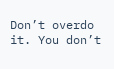Don’t overdo it. You don’t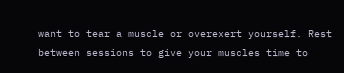want to tear a muscle or overexert yourself. Rest between sessions to give your muscles time to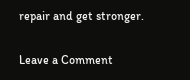repair and get stronger.

Leave a Comment